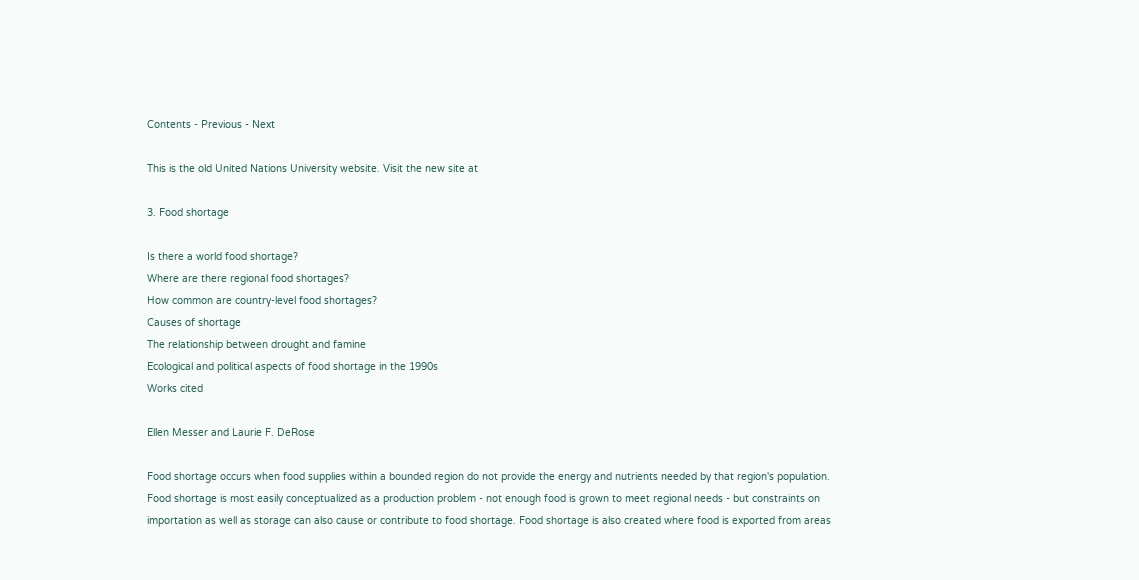Contents - Previous - Next

This is the old United Nations University website. Visit the new site at

3. Food shortage

Is there a world food shortage?
Where are there regional food shortages?
How common are country-level food shortages?
Causes of shortage
The relationship between drought and famine
Ecological and political aspects of food shortage in the 1990s
Works cited

Ellen Messer and Laurie F. DeRose

Food shortage occurs when food supplies within a bounded region do not provide the energy and nutrients needed by that region's population. Food shortage is most easily conceptualized as a production problem - not enough food is grown to meet regional needs - but constraints on importation as well as storage can also cause or contribute to food shortage. Food shortage is also created where food is exported from areas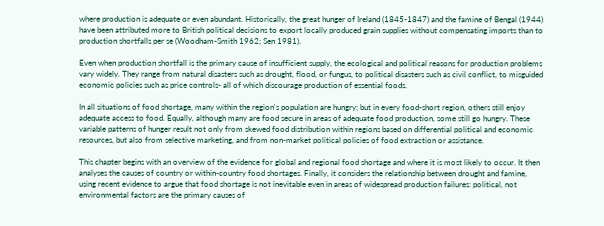where production is adequate or even abundant. Historically, the great hunger of Ireland (1845-1847) and the famine of Bengal (1944) have been attributed more to British political decisions to export locally produced grain supplies without compensating imports than to production shortfalls per se (Woodham-Smith 1962; Sen 1981).

Even when production shortfall is the primary cause of insufficient supply, the ecological and political reasons for production problems vary widely. They range from natural disasters such as drought, flood, or fungus, to political disasters such as civil conflict, to misguided economic policies such as price controls- all of which discourage production of essential foods.

In all situations of food shortage, many within the region's population are hungry; but in every food-short region, others still enjoy adequate access to food. Equally, although many are food secure in areas of adequate food production, some still go hungry. These variable patterns of hunger result not only from skewed food distribution within regions based on differential political and economic resources, but also from selective marketing, and from non-market political policies of food extraction or assistance.

This chapter begins with an overview of the evidence for global and regional food shortage and where it is most likely to occur. It then analyses the causes of country or within-country food shortages. Finally, it considers the relationship between drought and famine, using recent evidence to argue that food shortage is not inevitable even in areas of widespread production failures: political, not environmental factors are the primary causes of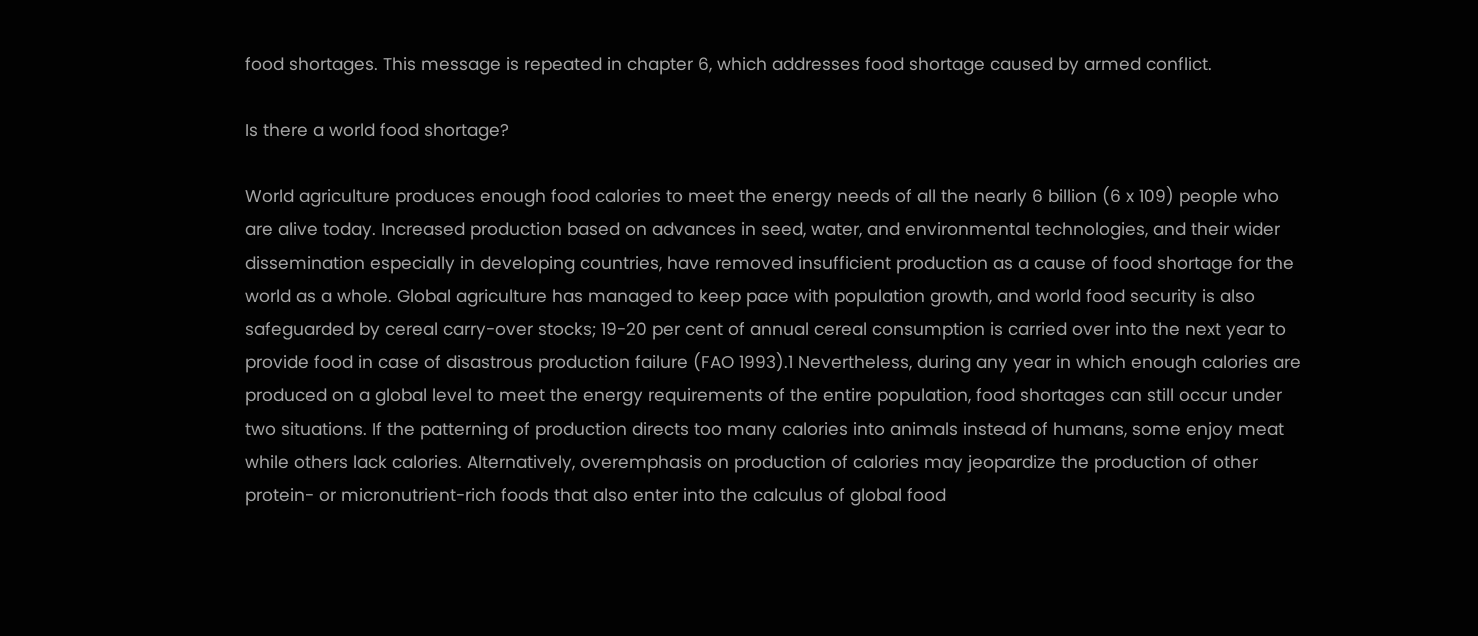food shortages. This message is repeated in chapter 6, which addresses food shortage caused by armed conflict.

Is there a world food shortage?

World agriculture produces enough food calories to meet the energy needs of all the nearly 6 billion (6 x 109) people who are alive today. Increased production based on advances in seed, water, and environmental technologies, and their wider dissemination especially in developing countries, have removed insufficient production as a cause of food shortage for the world as a whole. Global agriculture has managed to keep pace with population growth, and world food security is also safeguarded by cereal carry-over stocks; 19-20 per cent of annual cereal consumption is carried over into the next year to provide food in case of disastrous production failure (FAO 1993).1 Nevertheless, during any year in which enough calories are produced on a global level to meet the energy requirements of the entire population, food shortages can still occur under two situations. If the patterning of production directs too many calories into animals instead of humans, some enjoy meat while others lack calories. Alternatively, overemphasis on production of calories may jeopardize the production of other protein- or micronutrient-rich foods that also enter into the calculus of global food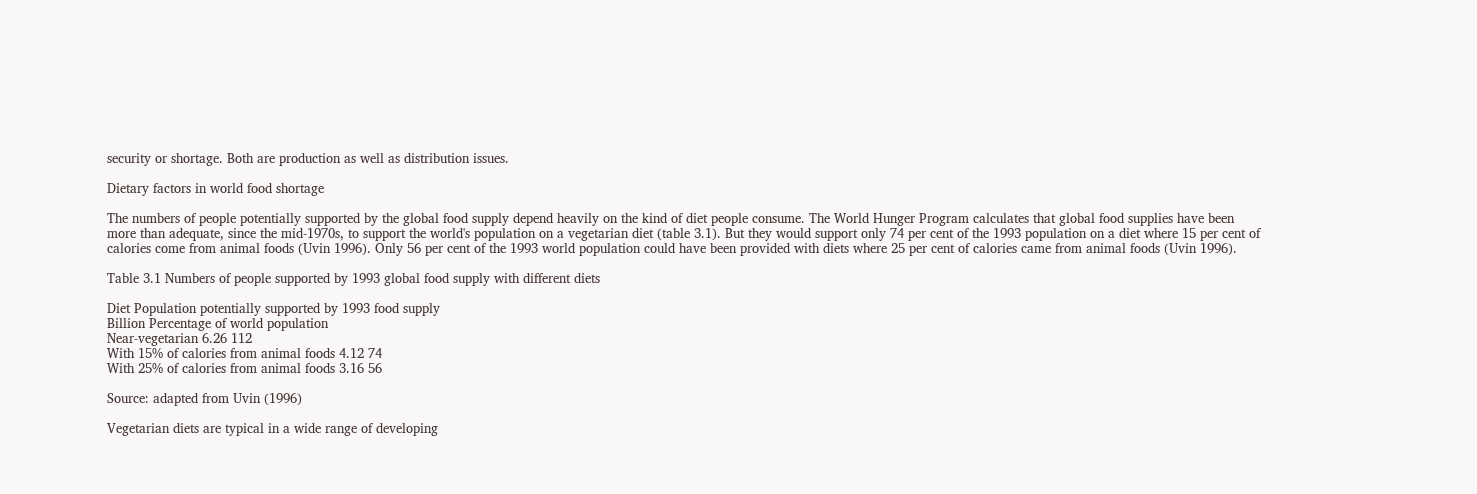security or shortage. Both are production as well as distribution issues.

Dietary factors in world food shortage

The numbers of people potentially supported by the global food supply depend heavily on the kind of diet people consume. The World Hunger Program calculates that global food supplies have been more than adequate, since the mid-1970s, to support the world's population on a vegetarian diet (table 3.1). But they would support only 74 per cent of the 1993 population on a diet where 15 per cent of calories come from animal foods (Uvin 1996). Only 56 per cent of the 1993 world population could have been provided with diets where 25 per cent of calories came from animal foods (Uvin 1996).

Table 3.1 Numbers of people supported by 1993 global food supply with different diets

Diet Population potentially supported by 1993 food supply
Billion Percentage of world population
Near-vegetarian 6.26 112
With 15% of calories from animal foods 4.12 74
With 25% of calories from animal foods 3.16 56

Source: adapted from Uvin (1996)

Vegetarian diets are typical in a wide range of developing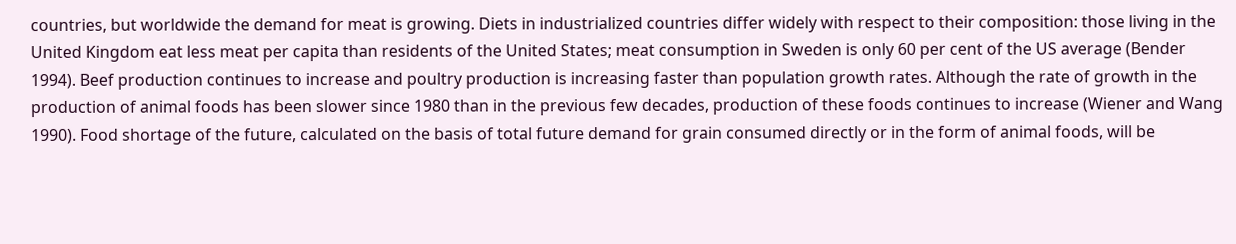countries, but worldwide the demand for meat is growing. Diets in industrialized countries differ widely with respect to their composition: those living in the United Kingdom eat less meat per capita than residents of the United States; meat consumption in Sweden is only 60 per cent of the US average (Bender 1994). Beef production continues to increase and poultry production is increasing faster than population growth rates. Although the rate of growth in the production of animal foods has been slower since 1980 than in the previous few decades, production of these foods continues to increase (Wiener and Wang 1990). Food shortage of the future, calculated on the basis of total future demand for grain consumed directly or in the form of animal foods, will be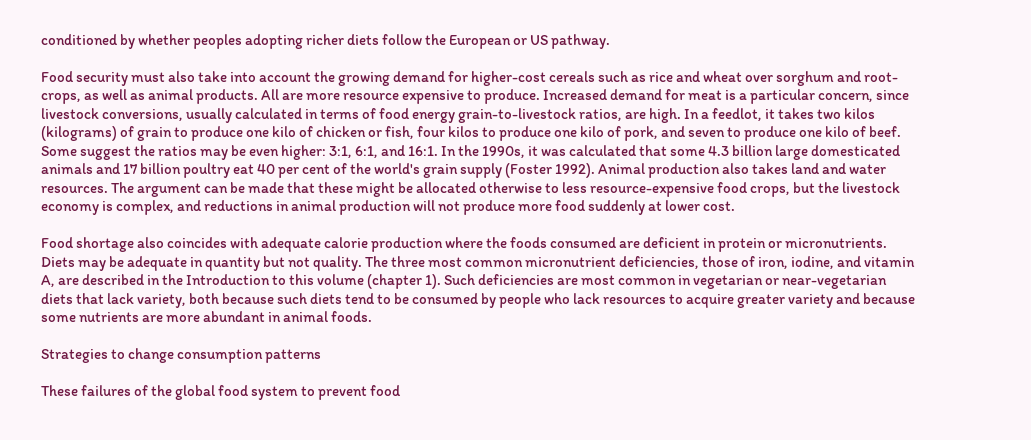conditioned by whether peoples adopting richer diets follow the European or US pathway.

Food security must also take into account the growing demand for higher-cost cereals such as rice and wheat over sorghum and root-crops, as well as animal products. All are more resource expensive to produce. Increased demand for meat is a particular concern, since livestock conversions, usually calculated in terms of food energy grain-to-livestock ratios, are high. In a feedlot, it takes two kilos (kilograms) of grain to produce one kilo of chicken or fish, four kilos to produce one kilo of pork, and seven to produce one kilo of beef. Some suggest the ratios may be even higher: 3:1, 6:1, and 16:1. In the 1990s, it was calculated that some 4.3 billion large domesticated animals and 17 billion poultry eat 40 per cent of the world's grain supply (Foster 1992). Animal production also takes land and water resources. The argument can be made that these might be allocated otherwise to less resource-expensive food crops, but the livestock economy is complex, and reductions in animal production will not produce more food suddenly at lower cost.

Food shortage also coincides with adequate calorie production where the foods consumed are deficient in protein or micronutrients. Diets may be adequate in quantity but not quality. The three most common micronutrient deficiencies, those of iron, iodine, and vitamin A, are described in the Introduction to this volume (chapter 1). Such deficiencies are most common in vegetarian or near-vegetarian diets that lack variety, both because such diets tend to be consumed by people who lack resources to acquire greater variety and because some nutrients are more abundant in animal foods.

Strategies to change consumption patterns

These failures of the global food system to prevent food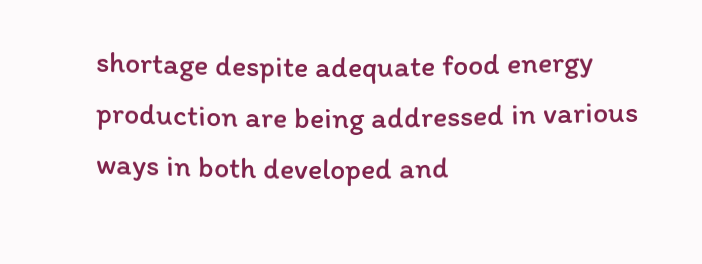shortage despite adequate food energy production are being addressed in various ways in both developed and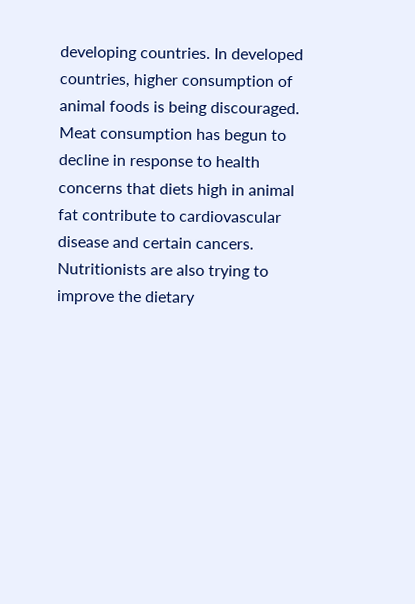developing countries. In developed countries, higher consumption of animal foods is being discouraged. Meat consumption has begun to decline in response to health concerns that diets high in animal fat contribute to cardiovascular disease and certain cancers. Nutritionists are also trying to improve the dietary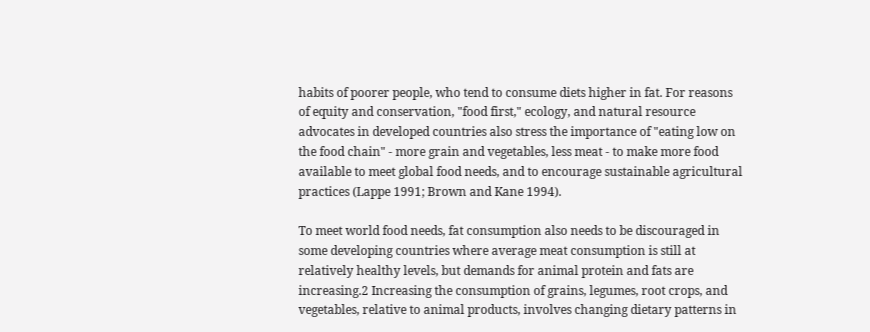habits of poorer people, who tend to consume diets higher in fat. For reasons of equity and conservation, "food first," ecology, and natural resource advocates in developed countries also stress the importance of "eating low on the food chain" - more grain and vegetables, less meat - to make more food available to meet global food needs, and to encourage sustainable agricultural practices (Lappe 1991; Brown and Kane 1994).

To meet world food needs, fat consumption also needs to be discouraged in some developing countries where average meat consumption is still at relatively healthy levels, but demands for animal protein and fats are increasing.2 Increasing the consumption of grains, legumes, root crops, and vegetables, relative to animal products, involves changing dietary patterns in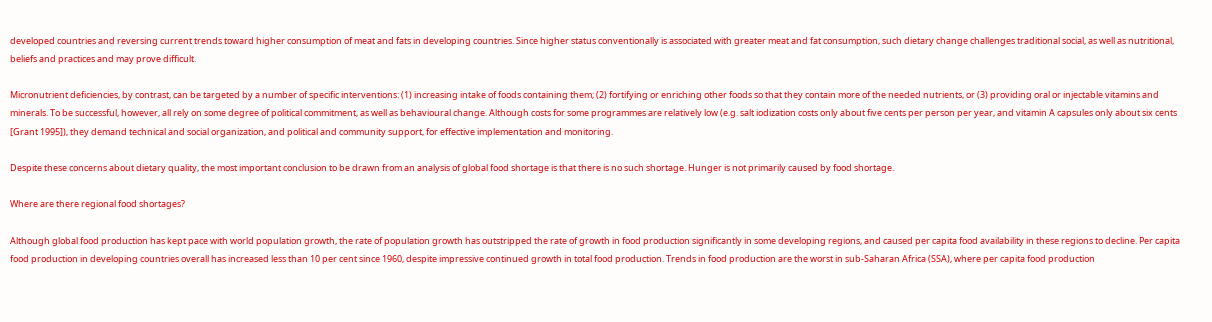developed countries and reversing current trends toward higher consumption of meat and fats in developing countries. Since higher status conventionally is associated with greater meat and fat consumption, such dietary change challenges traditional social, as well as nutritional, beliefs and practices and may prove difficult.

Micronutrient deficiencies, by contrast, can be targeted by a number of specific interventions: (1) increasing intake of foods containing them; (2) fortifying or enriching other foods so that they contain more of the needed nutrients, or (3) providing oral or injectable vitamins and minerals. To be successful, however, all rely on some degree of political commitment, as well as behavioural change. Although costs for some programmes are relatively low (e.g. salt iodization costs only about five cents per person per year, and vitamin A capsules only about six cents [Grant 1995]), they demand technical and social organization, and political and community support, for effective implementation and monitoring.

Despite these concerns about dietary quality, the most important conclusion to be drawn from an analysis of global food shortage is that there is no such shortage. Hunger is not primarily caused by food shortage.

Where are there regional food shortages?

Although global food production has kept pace with world population growth, the rate of population growth has outstripped the rate of growth in food production significantly in some developing regions, and caused per capita food availability in these regions to decline. Per capita food production in developing countries overall has increased less than 10 per cent since 1960, despite impressive continued growth in total food production. Trends in food production are the worst in sub-Saharan Africa (SSA), where per capita food production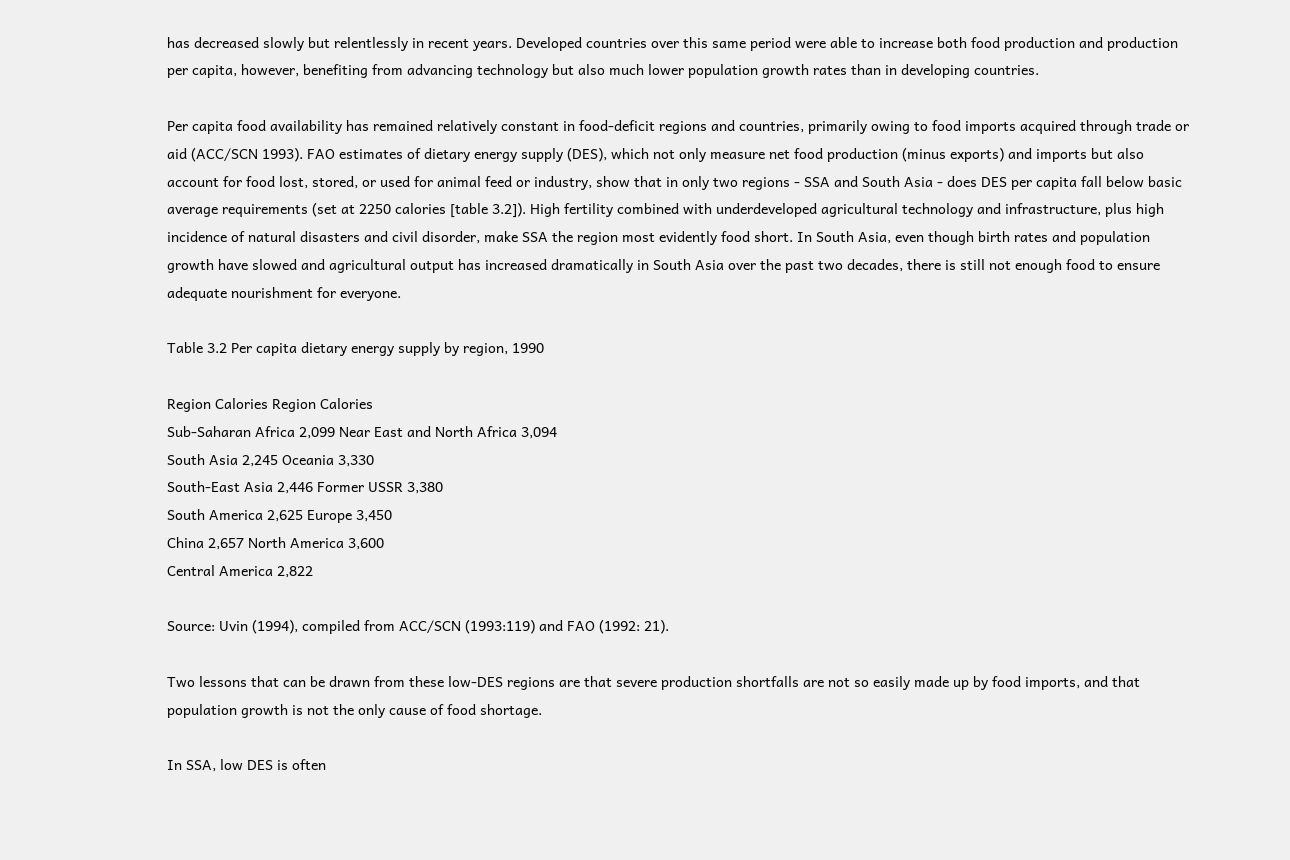has decreased slowly but relentlessly in recent years. Developed countries over this same period were able to increase both food production and production per capita, however, benefiting from advancing technology but also much lower population growth rates than in developing countries.

Per capita food availability has remained relatively constant in food-deficit regions and countries, primarily owing to food imports acquired through trade or aid (ACC/SCN 1993). FAO estimates of dietary energy supply (DES), which not only measure net food production (minus exports) and imports but also account for food lost, stored, or used for animal feed or industry, show that in only two regions - SSA and South Asia - does DES per capita fall below basic average requirements (set at 2250 calories [table 3.2]). High fertility combined with underdeveloped agricultural technology and infrastructure, plus high incidence of natural disasters and civil disorder, make SSA the region most evidently food short. In South Asia, even though birth rates and population growth have slowed and agricultural output has increased dramatically in South Asia over the past two decades, there is still not enough food to ensure adequate nourishment for everyone.

Table 3.2 Per capita dietary energy supply by region, 1990

Region Calories Region Calories
Sub-Saharan Africa 2,099 Near East and North Africa 3,094
South Asia 2,245 Oceania 3,330
South-East Asia 2,446 Former USSR 3,380
South America 2,625 Europe 3,450
China 2,657 North America 3,600
Central America 2,822

Source: Uvin (1994), compiled from ACC/SCN (1993:119) and FAO (1992: 21).

Two lessons that can be drawn from these low-DES regions are that severe production shortfalls are not so easily made up by food imports, and that population growth is not the only cause of food shortage.

In SSA, low DES is often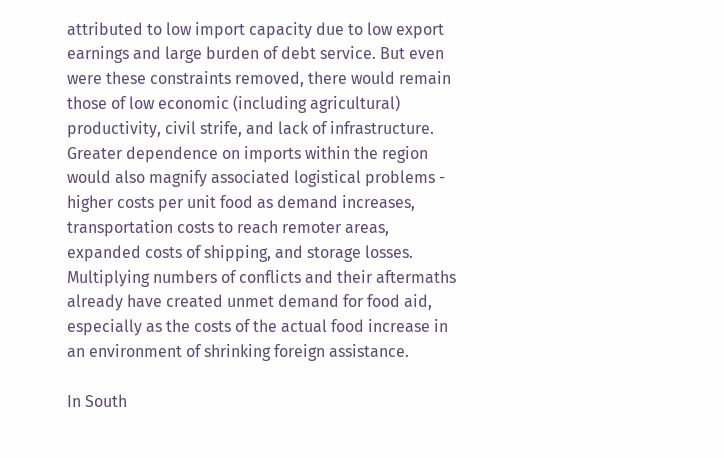attributed to low import capacity due to low export earnings and large burden of debt service. But even were these constraints removed, there would remain those of low economic (including agricultural) productivity, civil strife, and lack of infrastructure. Greater dependence on imports within the region would also magnify associated logistical problems - higher costs per unit food as demand increases, transportation costs to reach remoter areas, expanded costs of shipping, and storage losses. Multiplying numbers of conflicts and their aftermaths already have created unmet demand for food aid, especially as the costs of the actual food increase in an environment of shrinking foreign assistance.

In South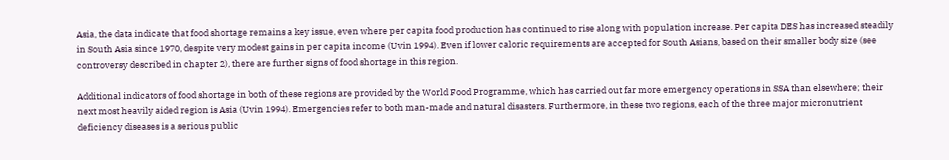Asia, the data indicate that food shortage remains a key issue, even where per capita food production has continued to rise along with population increase. Per capita DES has increased steadily in South Asia since 1970, despite very modest gains in per capita income (Uvin 1994). Even if lower caloric requirements are accepted for South Asians, based on their smaller body size (see controversy described in chapter 2), there are further signs of food shortage in this region.

Additional indicators of food shortage in both of these regions are provided by the World Food Programme, which has carried out far more emergency operations in SSA than elsewhere; their next most heavily aided region is Asia (Uvin 1994). Emergencies refer to both man-made and natural disasters. Furthermore, in these two regions, each of the three major micronutrient deficiency diseases is a serious public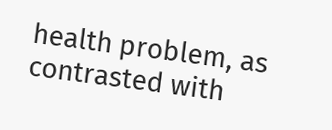health problem, as contrasted with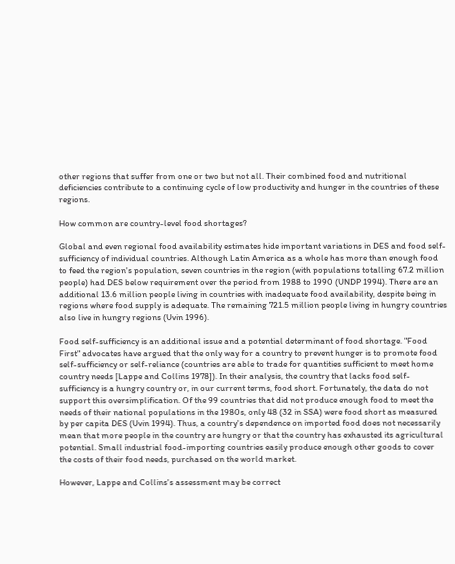other regions that suffer from one or two but not all. Their combined food and nutritional deficiencies contribute to a continuing cycle of low productivity and hunger in the countries of these regions.

How common are country-level food shortages?

Global and even regional food availability estimates hide important variations in DES and food self-sufficiency of individual countries. Although Latin America as a whole has more than enough food to feed the region's population, seven countries in the region (with populations totalling 67.2 million people) had DES below requirement over the period from 1988 to 1990 (UNDP 1994). There are an additional 13.6 million people living in countries with inadequate food availability, despite being in regions where food supply is adequate. The remaining 721.5 million people living in hungry countries also live in hungry regions (Uvin 1996).

Food self-sufficiency is an additional issue and a potential determinant of food shortage. "Food First" advocates have argued that the only way for a country to prevent hunger is to promote food self-sufficiency or self-reliance (countries are able to trade for quantities sufficient to meet home country needs [Lappe and Collins 1978]). In their analysis, the country that lacks food self-sufficiency is a hungry country or, in our current terms, food short. Fortunately, the data do not support this oversimplification. Of the 99 countries that did not produce enough food to meet the needs of their national populations in the 1980s, only 48 (32 in SSA) were food short as measured by per capita DES (Uvin 1994). Thus, a country's dependence on imported food does not necessarily mean that more people in the country are hungry or that the country has exhausted its agricultural potential. Small industrial food-importing countries easily produce enough other goods to cover the costs of their food needs, purchased on the world market.

However, Lappe and Collins's assessment may be correct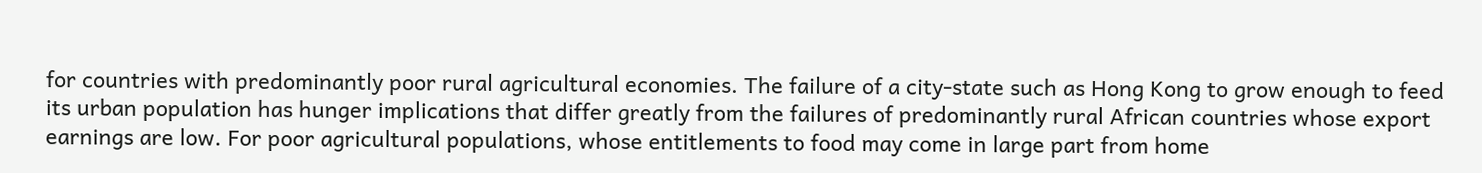for countries with predominantly poor rural agricultural economies. The failure of a city-state such as Hong Kong to grow enough to feed its urban population has hunger implications that differ greatly from the failures of predominantly rural African countries whose export earnings are low. For poor agricultural populations, whose entitlements to food may come in large part from home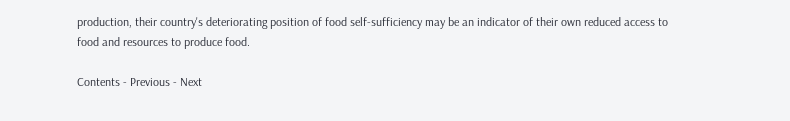production, their country's deteriorating position of food self-sufficiency may be an indicator of their own reduced access to food and resources to produce food.

Contents - Previous - Next